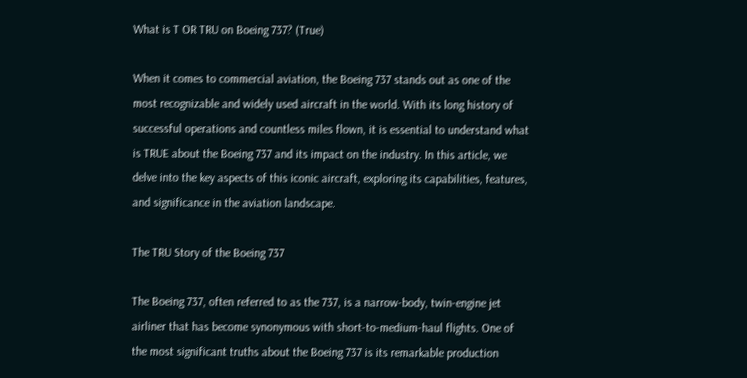What is T OR TRU on Boeing 737? (True)

When it comes to commercial aviation, the Boeing 737 stands out as one of the most recognizable and widely used aircraft in the world. With its long history of successful operations and countless miles flown, it is essential to understand what is TRUE about the Boeing 737 and its impact on the industry. In this article, we delve into the key aspects of this iconic aircraft, exploring its capabilities, features, and significance in the aviation landscape.

The TRU Story of the Boeing 737

The Boeing 737, often referred to as the 737, is a narrow-body, twin-engine jet airliner that has become synonymous with short-to-medium-haul flights. One of the most significant truths about the Boeing 737 is its remarkable production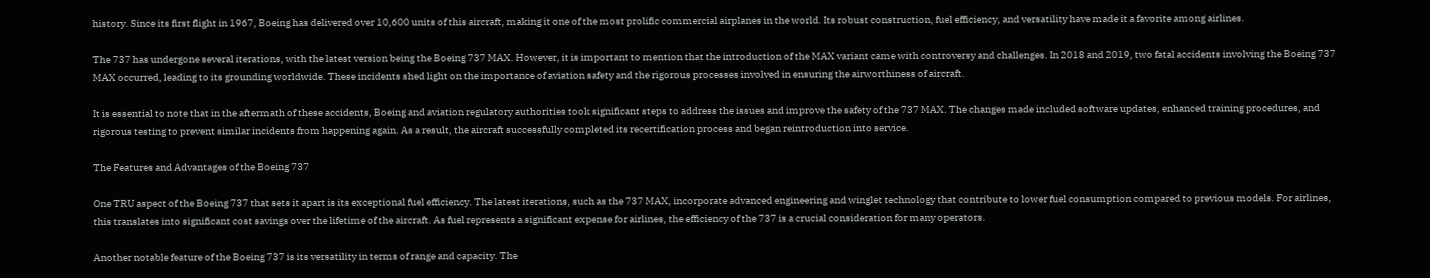history. Since its first flight in 1967, Boeing has delivered over 10,600 units of this aircraft, making it one of the most prolific commercial airplanes in the world. Its robust construction, fuel efficiency, and versatility have made it a favorite among airlines.

The 737 has undergone several iterations, with the latest version being the Boeing 737 MAX. However, it is important to mention that the introduction of the MAX variant came with controversy and challenges. In 2018 and 2019, two fatal accidents involving the Boeing 737 MAX occurred, leading to its grounding worldwide. These incidents shed light on the importance of aviation safety and the rigorous processes involved in ensuring the airworthiness of aircraft.

It is essential to note that in the aftermath of these accidents, Boeing and aviation regulatory authorities took significant steps to address the issues and improve the safety of the 737 MAX. The changes made included software updates, enhanced training procedures, and rigorous testing to prevent similar incidents from happening again. As a result, the aircraft successfully completed its recertification process and began reintroduction into service.

The Features and Advantages of the Boeing 737

One TRU aspect of the Boeing 737 that sets it apart is its exceptional fuel efficiency. The latest iterations, such as the 737 MAX, incorporate advanced engineering and winglet technology that contribute to lower fuel consumption compared to previous models. For airlines, this translates into significant cost savings over the lifetime of the aircraft. As fuel represents a significant expense for airlines, the efficiency of the 737 is a crucial consideration for many operators.

Another notable feature of the Boeing 737 is its versatility in terms of range and capacity. The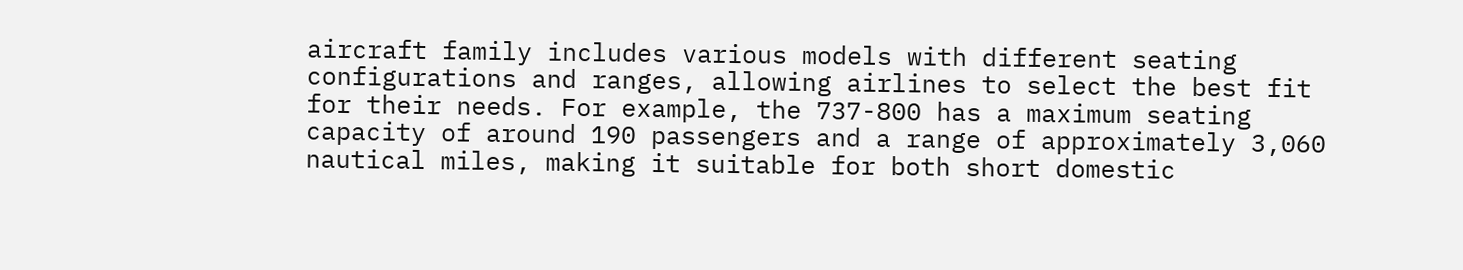aircraft family includes various models with different seating configurations and ranges, allowing airlines to select the best fit for their needs. For example, the 737-800 has a maximum seating capacity of around 190 passengers and a range of approximately 3,060 nautical miles, making it suitable for both short domestic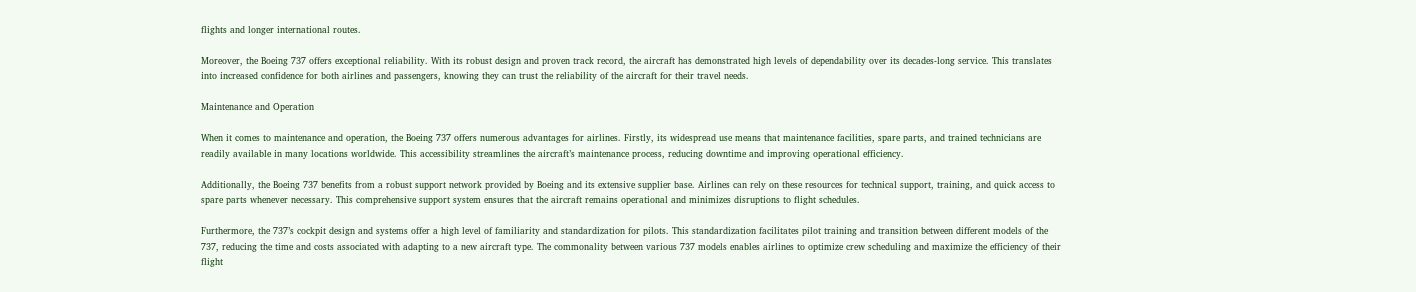flights and longer international routes.

Moreover, the Boeing 737 offers exceptional reliability. With its robust design and proven track record, the aircraft has demonstrated high levels of dependability over its decades-long service. This translates into increased confidence for both airlines and passengers, knowing they can trust the reliability of the aircraft for their travel needs.

Maintenance and Operation

When it comes to maintenance and operation, the Boeing 737 offers numerous advantages for airlines. Firstly, its widespread use means that maintenance facilities, spare parts, and trained technicians are readily available in many locations worldwide. This accessibility streamlines the aircraft’s maintenance process, reducing downtime and improving operational efficiency.

Additionally, the Boeing 737 benefits from a robust support network provided by Boeing and its extensive supplier base. Airlines can rely on these resources for technical support, training, and quick access to spare parts whenever necessary. This comprehensive support system ensures that the aircraft remains operational and minimizes disruptions to flight schedules.

Furthermore, the 737’s cockpit design and systems offer a high level of familiarity and standardization for pilots. This standardization facilitates pilot training and transition between different models of the 737, reducing the time and costs associated with adapting to a new aircraft type. The commonality between various 737 models enables airlines to optimize crew scheduling and maximize the efficiency of their flight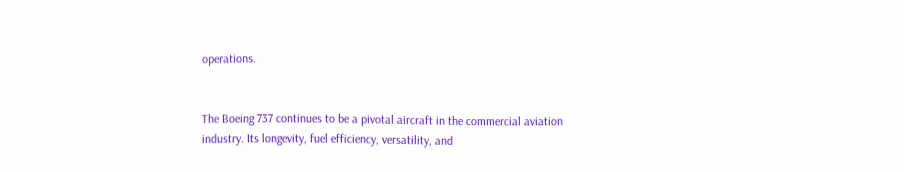operations.


The Boeing 737 continues to be a pivotal aircraft in the commercial aviation industry. Its longevity, fuel efficiency, versatility, and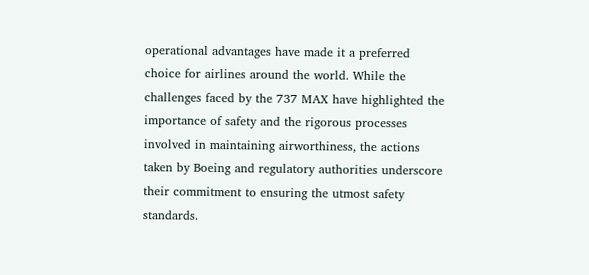operational advantages have made it a preferred choice for airlines around the world. While the challenges faced by the 737 MAX have highlighted the importance of safety and the rigorous processes involved in maintaining airworthiness, the actions taken by Boeing and regulatory authorities underscore their commitment to ensuring the utmost safety standards.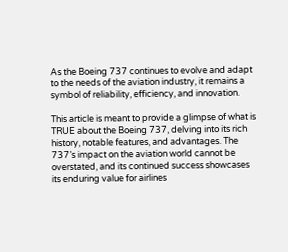As the Boeing 737 continues to evolve and adapt to the needs of the aviation industry, it remains a symbol of reliability, efficiency, and innovation.

This article is meant to provide a glimpse of what is TRUE about the Boeing 737, delving into its rich history, notable features, and advantages. The 737’s impact on the aviation world cannot be overstated, and its continued success showcases its enduring value for airlines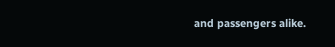and passengers alike.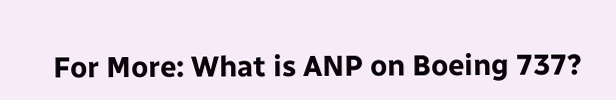For More: What is ANP on Boeing 737?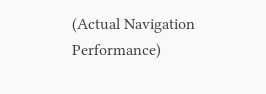(Actual Navigation Performance)